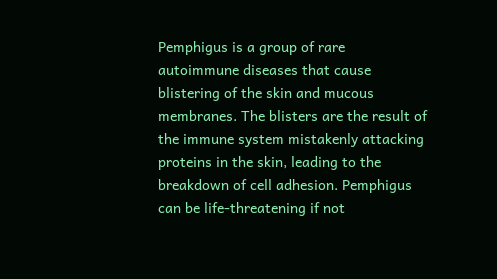Pemphigus is a group of rare autoimmune diseases that cause blistering of the skin and mucous membranes. The blisters are the result of the immune system mistakenly attacking proteins in the skin, leading to the breakdown of cell adhesion. Pemphigus can be life-threatening if not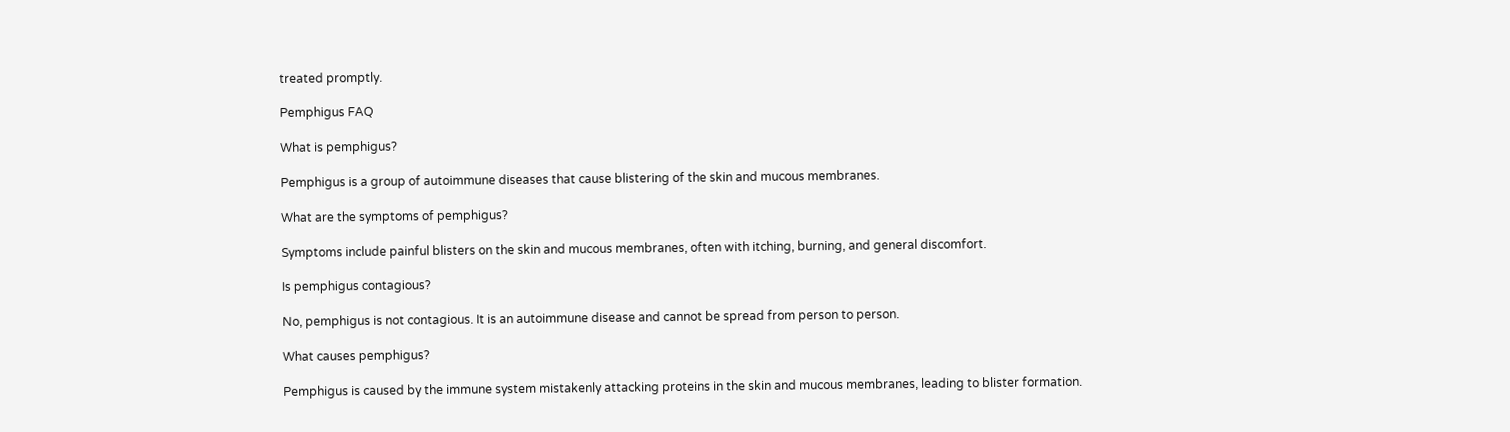treated promptly.

Pemphigus FAQ

What is pemphigus?

Pemphigus is a group of autoimmune diseases that cause blistering of the skin and mucous membranes.

What are the symptoms of pemphigus?

Symptoms include painful blisters on the skin and mucous membranes, often with itching, burning, and general discomfort.

Is pemphigus contagious?

No, pemphigus is not contagious. It is an autoimmune disease and cannot be spread from person to person.

What causes pemphigus?

Pemphigus is caused by the immune system mistakenly attacking proteins in the skin and mucous membranes, leading to blister formation.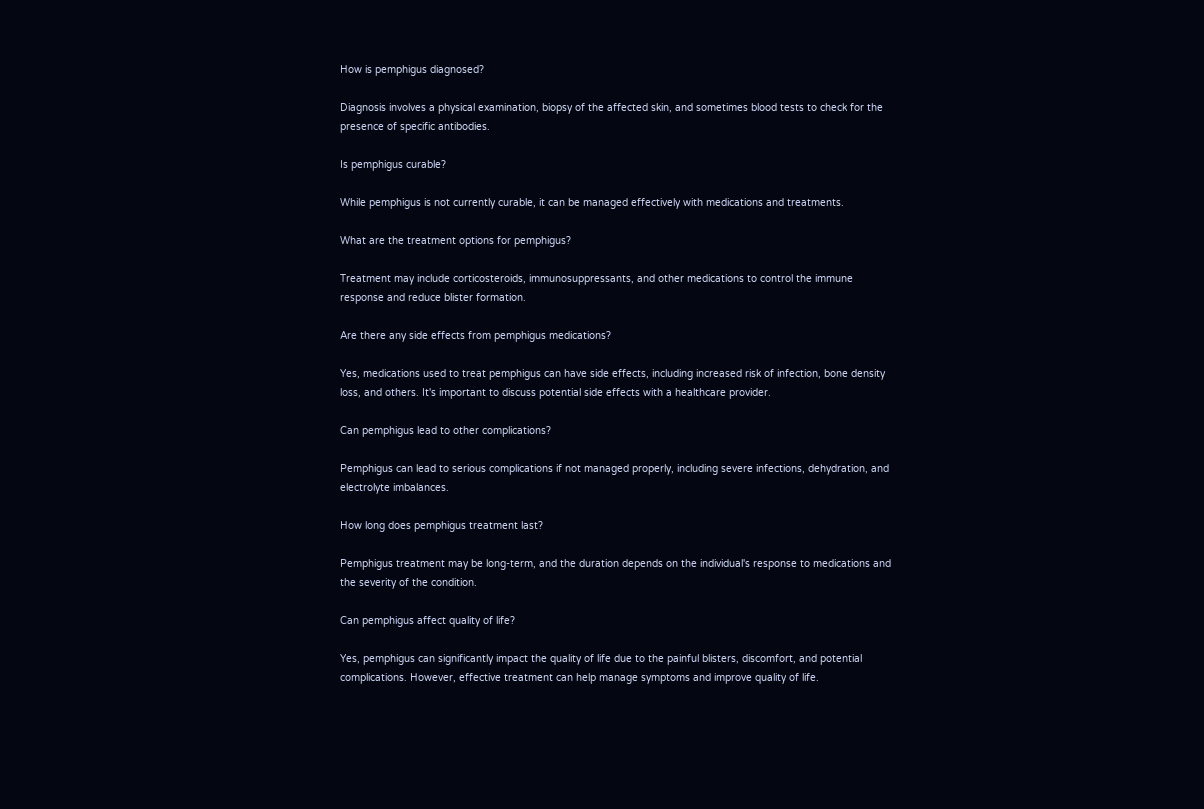How is pemphigus diagnosed?

Diagnosis involves a physical examination, biopsy of the affected skin, and sometimes blood tests to check for the presence of specific antibodies.

Is pemphigus curable?

While pemphigus is not currently curable, it can be managed effectively with medications and treatments.

What are the treatment options for pemphigus?

Treatment may include corticosteroids, immunosuppressants, and other medications to control the immune response and reduce blister formation.

Are there any side effects from pemphigus medications?

Yes, medications used to treat pemphigus can have side effects, including increased risk of infection, bone density loss, and others. It's important to discuss potential side effects with a healthcare provider.

Can pemphigus lead to other complications?

Pemphigus can lead to serious complications if not managed properly, including severe infections, dehydration, and electrolyte imbalances.

How long does pemphigus treatment last?

Pemphigus treatment may be long-term, and the duration depends on the individual's response to medications and the severity of the condition.

Can pemphigus affect quality of life?

Yes, pemphigus can significantly impact the quality of life due to the painful blisters, discomfort, and potential complications. However, effective treatment can help manage symptoms and improve quality of life.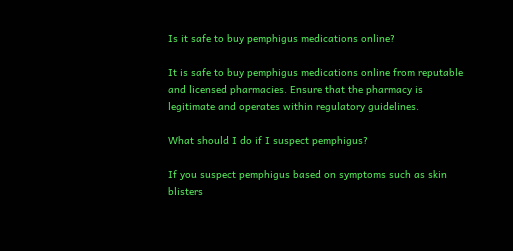Is it safe to buy pemphigus medications online?

It is safe to buy pemphigus medications online from reputable and licensed pharmacies. Ensure that the pharmacy is legitimate and operates within regulatory guidelines.

What should I do if I suspect pemphigus?

If you suspect pemphigus based on symptoms such as skin blisters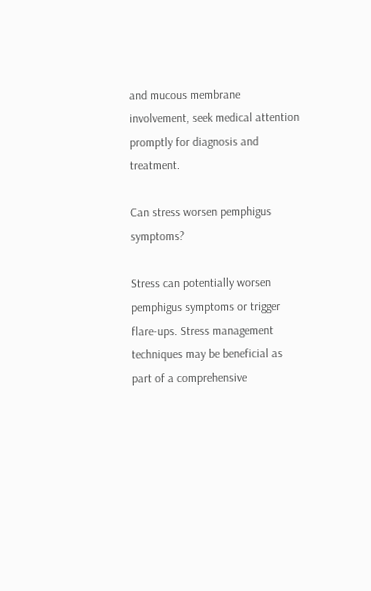and mucous membrane involvement, seek medical attention promptly for diagnosis and treatment.

Can stress worsen pemphigus symptoms?

Stress can potentially worsen pemphigus symptoms or trigger flare-ups. Stress management techniques may be beneficial as part of a comprehensive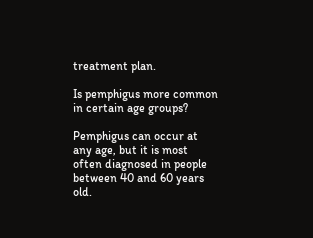treatment plan.

Is pemphigus more common in certain age groups?

Pemphigus can occur at any age, but it is most often diagnosed in people between 40 and 60 years old.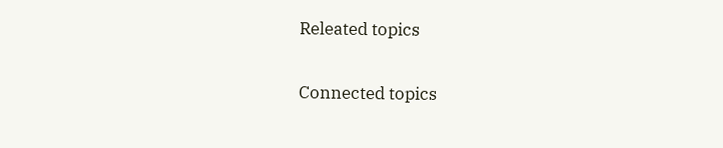Releated topics

Connected topics